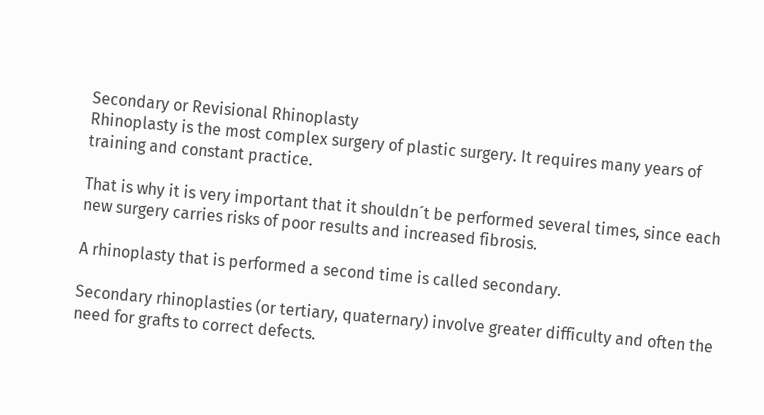Secondary or Revisional Rhinoplasty
Rhinoplasty is the most complex surgery of plastic surgery. It requires many years of training and constant practice.

That is why it is very important that it shouldn´t be performed several times, since each new surgery carries risks of poor results and increased fibrosis.

A rhinoplasty that is performed a second time is called secondary.

Secondary rhinoplasties (or tertiary, quaternary) involve greater difficulty and often the need for grafts to correct defects.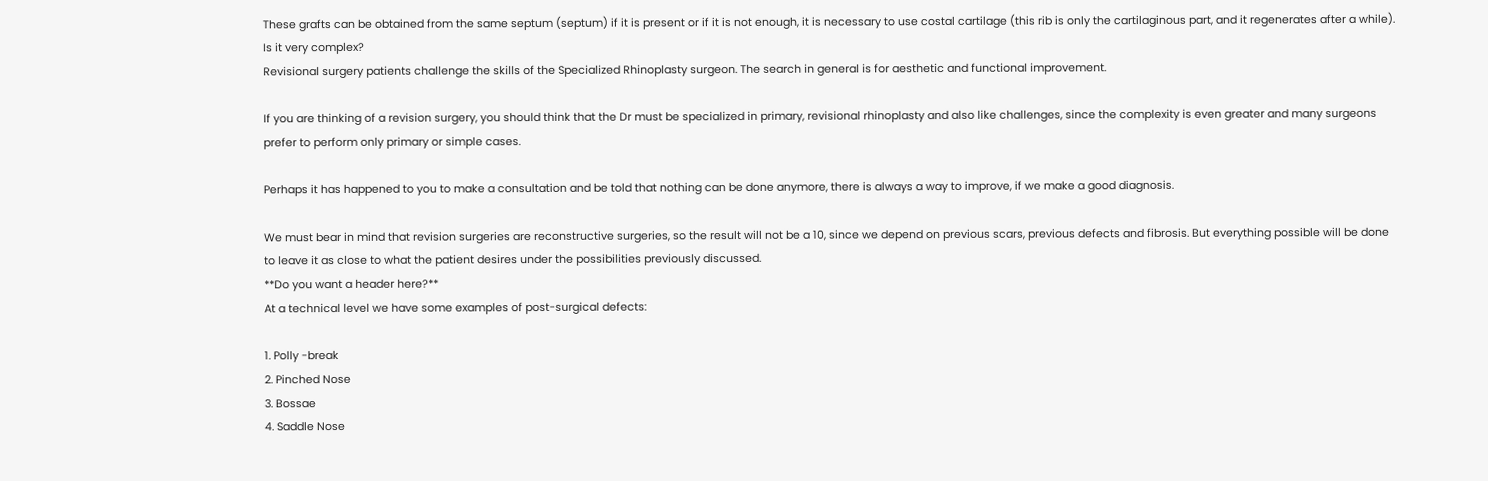These grafts can be obtained from the same septum (septum) if it is present or if it is not enough, it is necessary to use costal cartilage (this rib is only the cartilaginous part, and it regenerates after a while).
Is it very complex?
Revisional surgery patients challenge the skills of the Specialized Rhinoplasty surgeon. The search in general is for aesthetic and functional improvement.

If you are thinking of a revision surgery, you should think that the Dr must be specialized in primary, revisional rhinoplasty and also like challenges, since the complexity is even greater and many surgeons prefer to perform only primary or simple cases.

Perhaps it has happened to you to make a consultation and be told that nothing can be done anymore, there is always a way to improve, if we make a good diagnosis.

We must bear in mind that revision surgeries are reconstructive surgeries, so the result will not be a 10, since we depend on previous scars, previous defects and fibrosis. But everything possible will be done to leave it as close to what the patient desires under the possibilities previously discussed.
**Do you want a header here?**
At a technical level we have some examples of post-surgical defects:

1. Polly -break
2. Pinched Nose
3. Bossae
4. Saddle Nose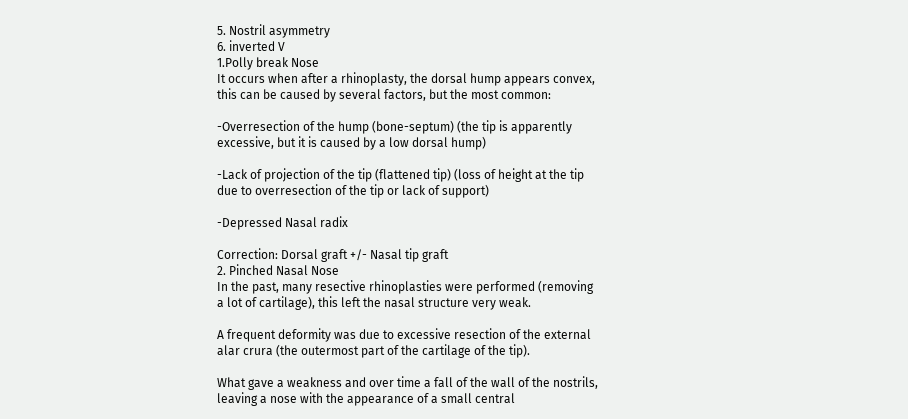5. Nostril asymmetry
6. inverted V
1.Polly break Nose
It occurs when after a rhinoplasty, the dorsal hump appears convex, this can be caused by several factors, but the most common:

-Overresection of the hump (bone-septum) (the tip is apparently excessive, but it is caused by a low dorsal hump)

-Lack of projection of the tip (flattened tip) (loss of height at the tip due to overresection of the tip or lack of support)

-Depressed Nasal radix

Correction: Dorsal graft +/- Nasal tip graft
2. Pinched Nasal Nose
In the past, many resective rhinoplasties were performed (removing a lot of cartilage), this left the nasal structure very weak.

A frequent deformity was due to excessive resection of the external alar crura (the outermost part of the cartilage of the tip).

What gave a weakness and over time a fall of the wall of the nostrils, leaving a nose with the appearance of a small central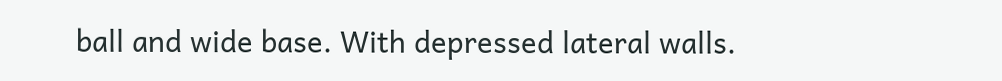ball and wide base. With depressed lateral walls.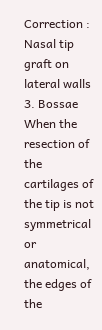Correction : Nasal tip graft on lateral walls
3. Bossae
When the resection of the cartilages of the tip is not symmetrical or anatomical, the edges of the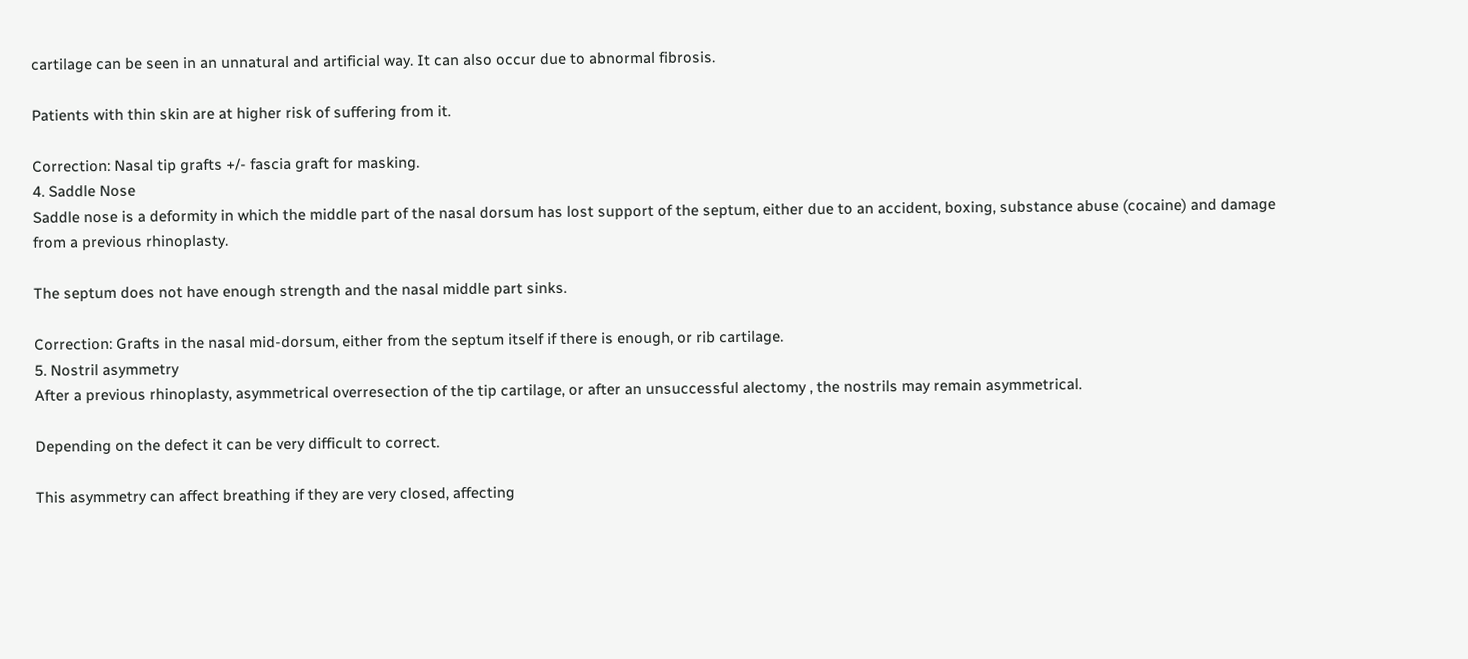cartilage can be seen in an unnatural and artificial way. It can also occur due to abnormal fibrosis.

Patients with thin skin are at higher risk of suffering from it.

Correction: Nasal tip grafts +/- fascia graft for masking.
4. Saddle Nose
Saddle nose is a deformity in which the middle part of the nasal dorsum has lost support of the septum, either due to an accident, boxing, substance abuse (cocaine) and damage from a previous rhinoplasty.

The septum does not have enough strength and the nasal middle part sinks.

Correction: Grafts in the nasal mid-dorsum, either from the septum itself if there is enough, or rib cartilage.
5. Nostril asymmetry
After a previous rhinoplasty, asymmetrical overresection of the tip cartilage, or after an unsuccessful alectomy , the nostrils may remain asymmetrical.

Depending on the defect it can be very difficult to correct.

This asymmetry can affect breathing if they are very closed, affecting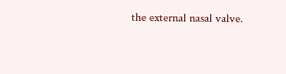the external nasal valve.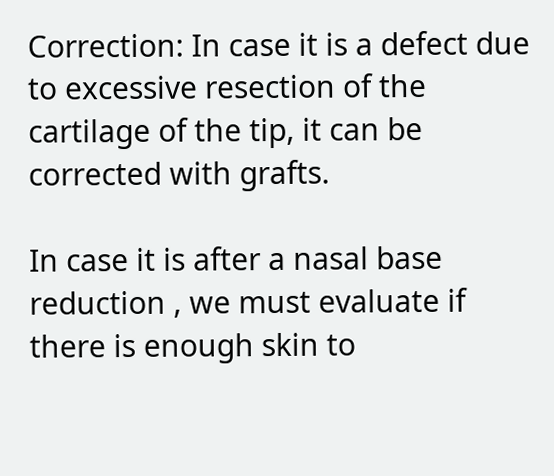Correction: In case it is a defect due to excessive resection of the cartilage of the tip, it can be corrected with grafts.

In case it is after a nasal base reduction , we must evaluate if there is enough skin to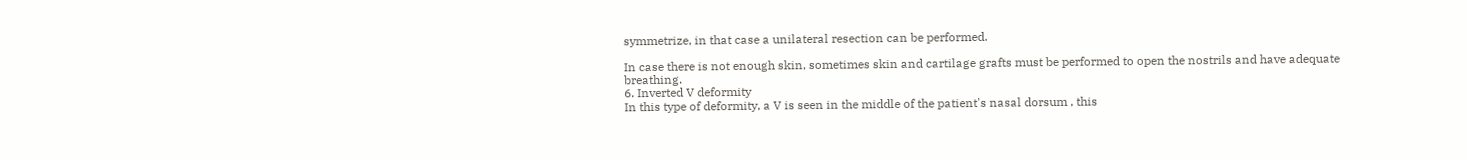symmetrize, in that case a unilateral resection can be performed.

In case there is not enough skin, sometimes skin and cartilage grafts must be performed to open the nostrils and have adequate breathing.
6. Inverted V deformity
In this type of deformity, a V is seen in the middle of the patient's nasal dorsum , this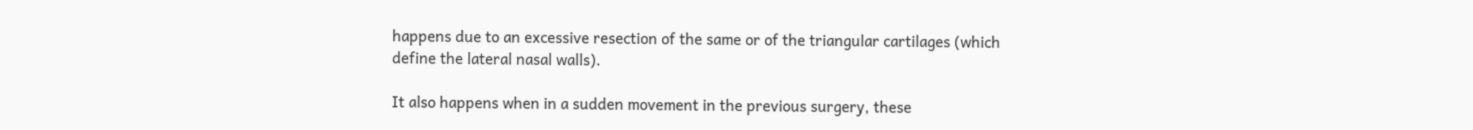happens due to an excessive resection of the same or of the triangular cartilages (which define the lateral nasal walls).

It also happens when in a sudden movement in the previous surgery, these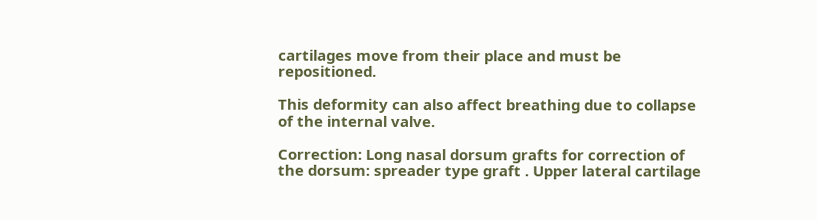cartilages move from their place and must be repositioned.

This deformity can also affect breathing due to collapse of the internal valve.

Correction: Long nasal dorsum grafts for correction of the dorsum: spreader type graft . Upper lateral cartilage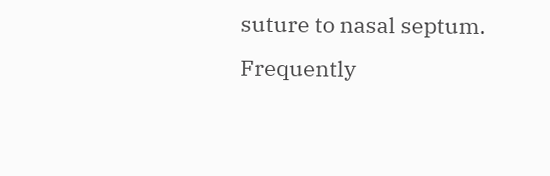suture to nasal septum.
Frequently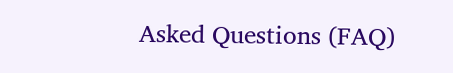Asked Questions (FAQ)